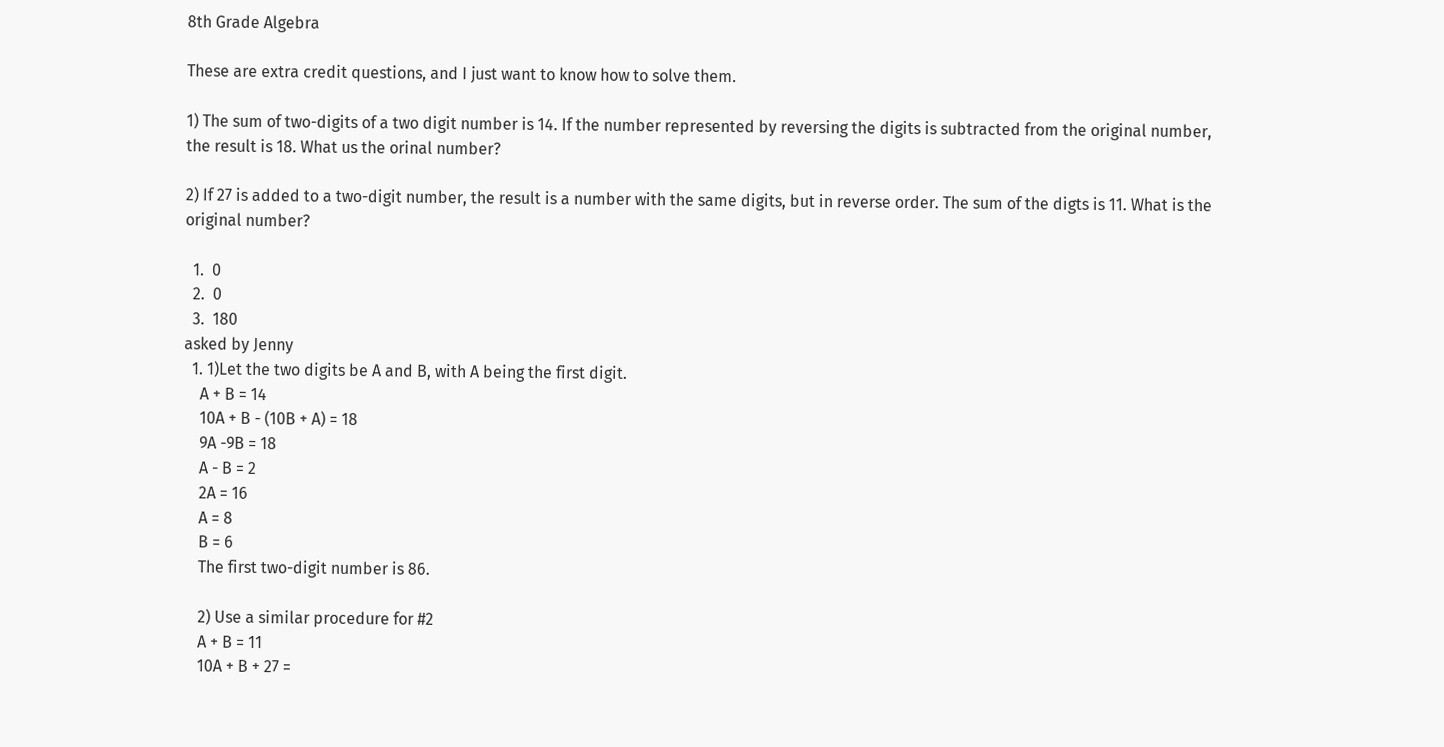8th Grade Algebra

These are extra credit questions, and I just want to know how to solve them.

1) The sum of two-digits of a two digit number is 14. If the number represented by reversing the digits is subtracted from the original number, the result is 18. What us the orinal number?

2) If 27 is added to a two-digit number, the result is a number with the same digits, but in reverse order. The sum of the digts is 11. What is the original number?

  1.  0
  2.  0
  3.  180
asked by Jenny
  1. 1)Let the two digits be A and B, with A being the first digit.
    A + B = 14
    10A + B - (10B + A) = 18
    9A -9B = 18
    A - B = 2
    2A = 16
    A = 8
    B = 6
    The first two-digit number is 86.

    2) Use a similar procedure for #2
    A + B = 11
    10A + B + 27 =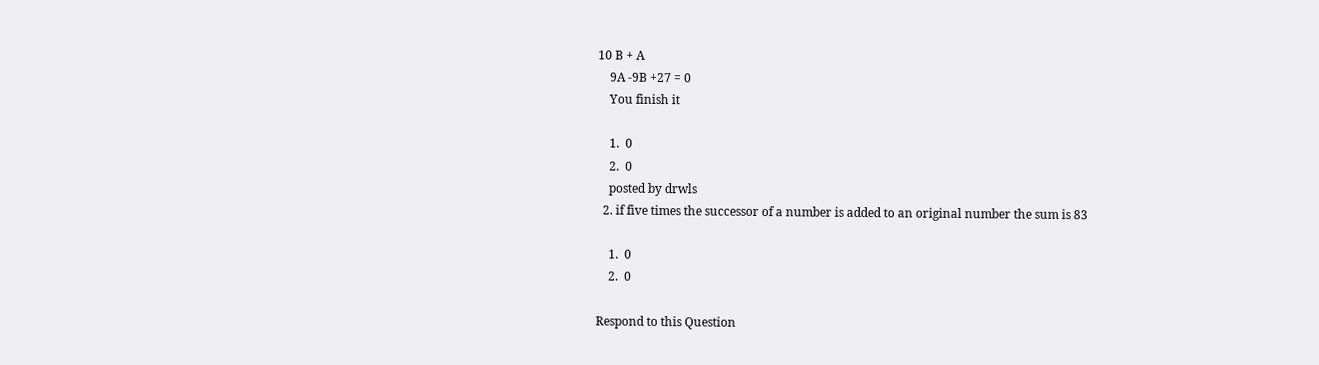10 B + A
    9A -9B +27 = 0
    You finish it

    1.  0
    2.  0
    posted by drwls
  2. if five times the successor of a number is added to an original number the sum is 83

    1.  0
    2.  0

Respond to this Question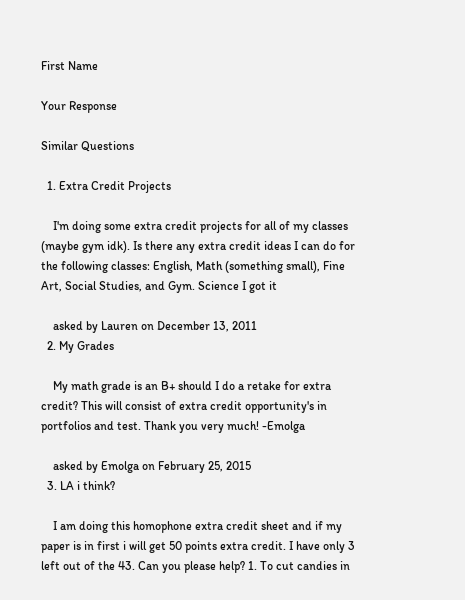First Name

Your Response

Similar Questions

  1. Extra Credit Projects

    I'm doing some extra credit projects for all of my classes (maybe gym idk). Is there any extra credit ideas I can do for the following classes: English, Math (something small), Fine Art, Social Studies, and Gym. Science I got it

    asked by Lauren on December 13, 2011
  2. My Grades

    My math grade is an B+ should I do a retake for extra credit? This will consist of extra credit opportunity's in portfolios and test. Thank you very much! -Emolga

    asked by Emolga on February 25, 2015
  3. LA i think?

    I am doing this homophone extra credit sheet and if my paper is in first i will get 50 points extra credit. I have only 3 left out of the 43. Can you please help? 1. To cut candies in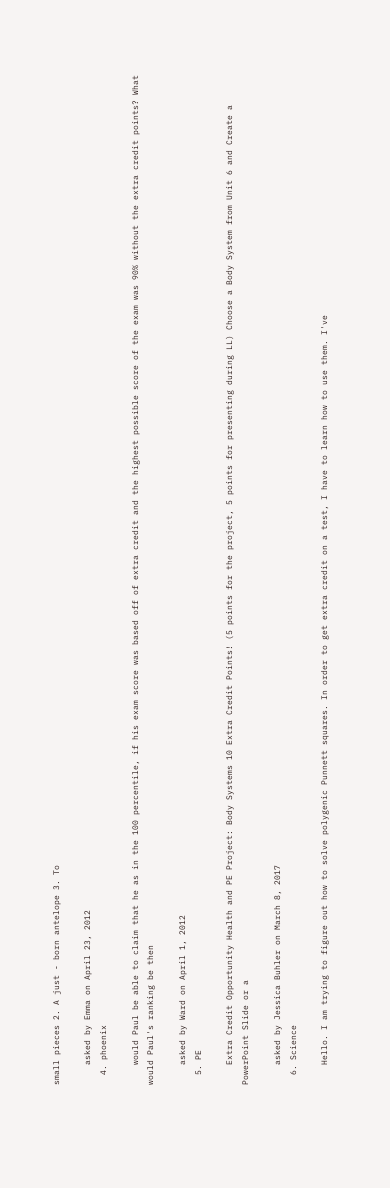small pieces 2. A just - born antelope 3. To

    asked by Emma on April 23, 2012
  4. phoenix

    would Paul be able to claim that he as in the 100 percentile, if his exam score was based off of extra credit and the highest possible score of the exam was 90% without the extra credit points? What would Paul's ranking be then

    asked by Ward on April 1, 2012
  5. PE

    Extra Credit Opportunity Health and PE Project: Body Systems 10 Extra Credit Points! (5 points for the project, 5 points for presenting during LL) Choose a Body System from Unit 6 and Create a PowerPoint Slide or a

    asked by Jessica Buhler on March 8, 2017
  6. Science

    Hello. I am trying to figure out how to solve polygenic Punnett squares. In order to get extra credit on a test, I have to learn how to use them. I've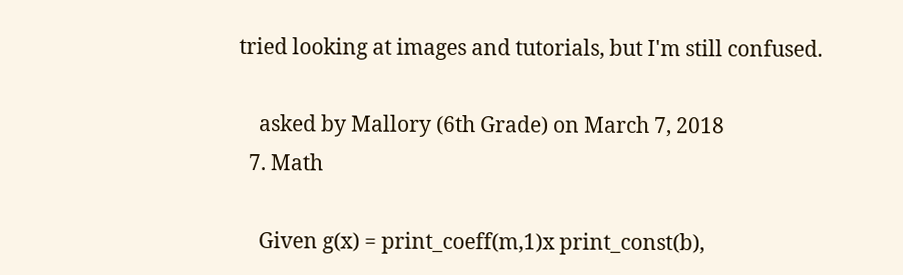tried looking at images and tutorials, but I'm still confused.

    asked by Mallory (6th Grade) on March 7, 2018
  7. Math

    Given g(x) = print_coeff(m,1)x print_const(b),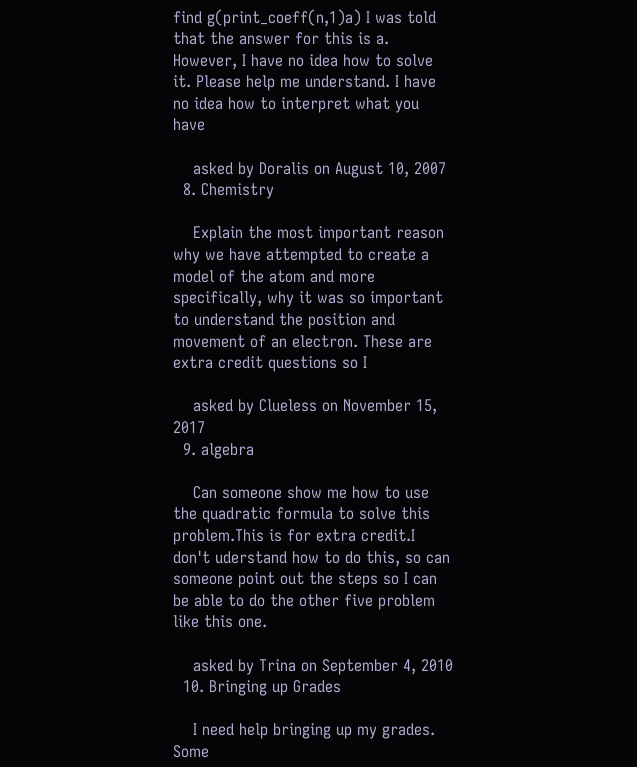find g(print_coeff(n,1)a) I was told that the answer for this is a. However, I have no idea how to solve it. Please help me understand. I have no idea how to interpret what you have

    asked by Doralis on August 10, 2007
  8. Chemistry

    Explain the most important reason why we have attempted to create a model of the atom and more specifically, why it was so important to understand the position and movement of an electron. These are extra credit questions so I

    asked by Clueless on November 15, 2017
  9. algebra

    Can someone show me how to use the quadratic formula to solve this problem.This is for extra credit.I don't uderstand how to do this, so can someone point out the steps so I can be able to do the other five problem like this one.

    asked by Trina on September 4, 2010
  10. Bringing up Grades

    I need help bringing up my grades. Some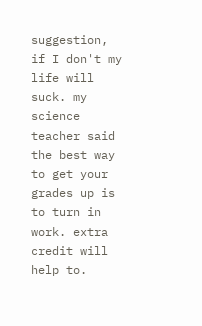suggestion, if I don't my life will suck. my science teacher said the best way to get your grades up is to turn in work. extra credit will help to.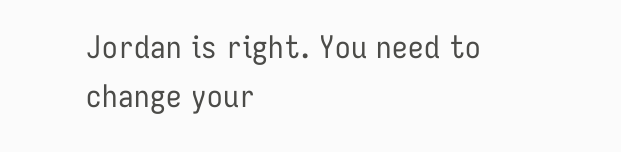Jordan is right. You need to change your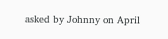asked by Johnny on April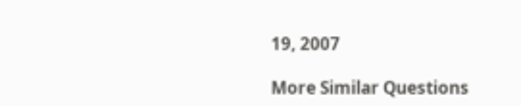19, 2007

More Similar Questions